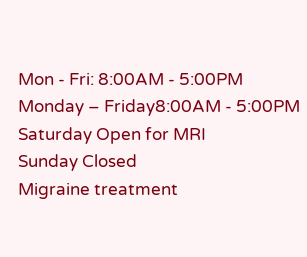Mon - Fri: 8:00AM - 5:00PM
Monday – Friday8:00AM - 5:00PM
Saturday Open for MRI
Sunday Closed
Migraine treatment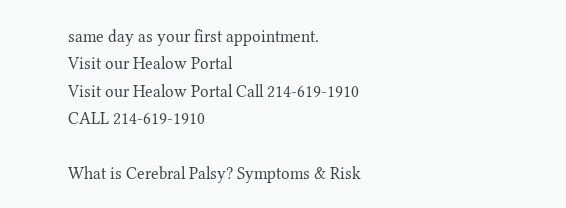same day as your first appointment.
Visit our Healow Portal
Visit our Healow Portal Call 214-619-1910
CALL 214-619-1910

What is Cerebral Palsy? Symptoms & Risk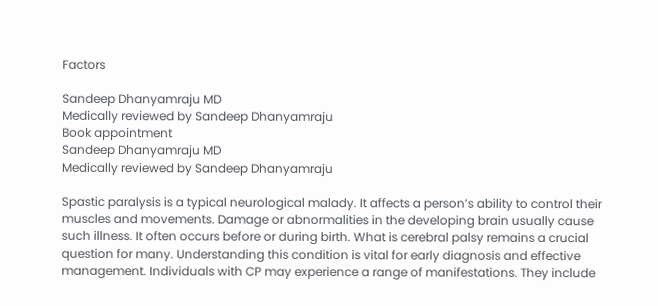Factors

Sandeep Dhanyamraju MD
Medically reviewed by Sandeep Dhanyamraju
Book appointment
Sandeep Dhanyamraju MD
Medically reviewed by Sandeep Dhanyamraju

Spastic paralysis is a typical neurological malady. It affects a person’s ability to control their muscles and movements. Damage or abnormalities in the developing brain usually cause such illness. It often occurs before or during birth. What is cerebral palsy remains a crucial question for many. Understanding this condition is vital for early diagnosis and effective management. Individuals with CP may experience a range of manifestations. They include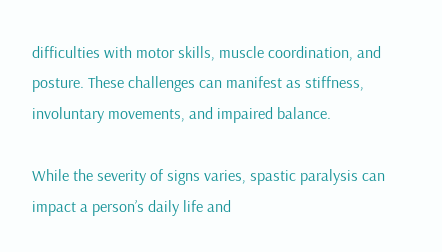difficulties with motor skills, muscle coordination, and posture. These challenges can manifest as stiffness, involuntary movements, and impaired balance.

While the severity of signs varies, spastic paralysis can impact a person’s daily life and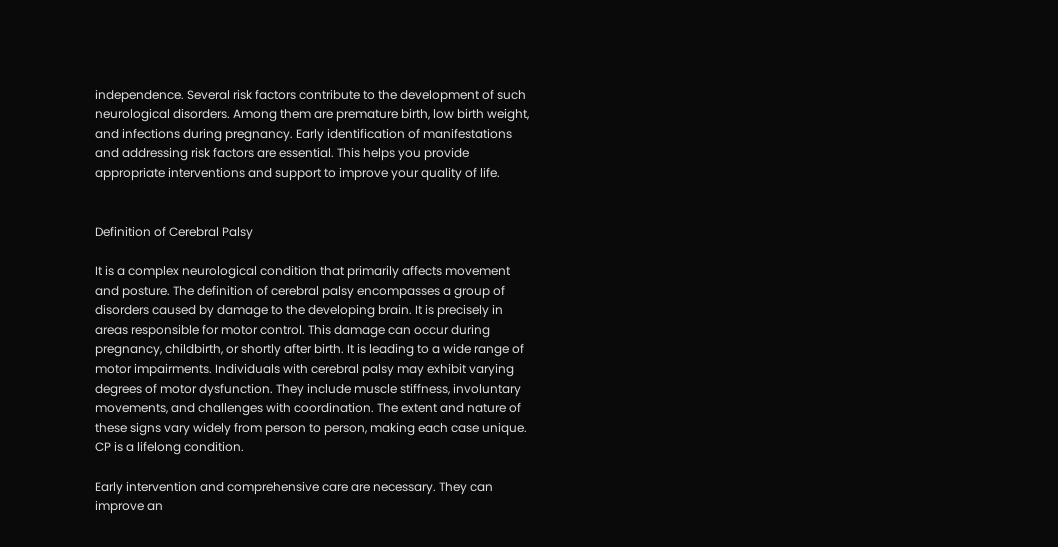independence. Several risk factors contribute to the development of such neurological disorders. Among them are premature birth, low birth weight, and infections during pregnancy. Early identification of manifestations and addressing risk factors are essential. This helps you provide appropriate interventions and support to improve your quality of life.


Definition of Cerebral Palsy

It is a complex neurological condition that primarily affects movement and posture. The definition of cerebral palsy encompasses a group of disorders caused by damage to the developing brain. It is precisely in areas responsible for motor control. This damage can occur during pregnancy, childbirth, or shortly after birth. It is leading to a wide range of motor impairments. Individuals with cerebral palsy may exhibit varying degrees of motor dysfunction. They include muscle stiffness, involuntary movements, and challenges with coordination. The extent and nature of these signs vary widely from person to person, making each case unique. CP is a lifelong condition.

Early intervention and comprehensive care are necessary. They can improve an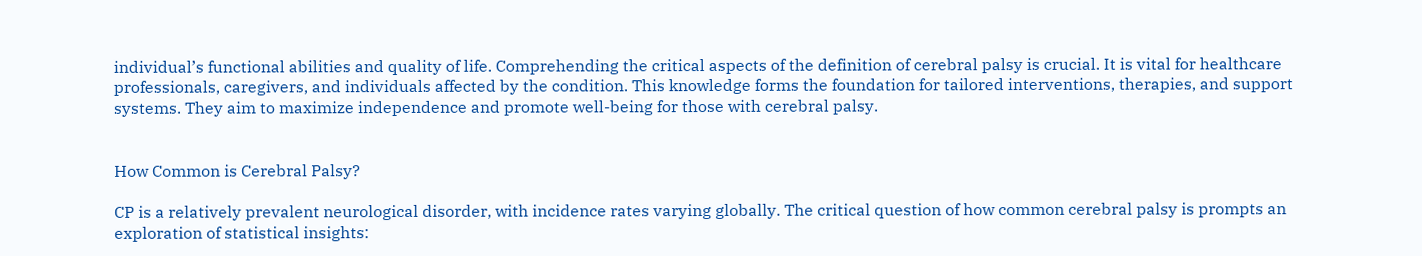individual’s functional abilities and quality of life. Comprehending the critical aspects of the definition of cerebral palsy is crucial. It is vital for healthcare professionals, caregivers, and individuals affected by the condition. This knowledge forms the foundation for tailored interventions, therapies, and support systems. They aim to maximize independence and promote well-being for those with cerebral palsy.


How Common is Cerebral Palsy?

CP is a relatively prevalent neurological disorder, with incidence rates varying globally. The critical question of how common cerebral palsy is prompts an exploration of statistical insights: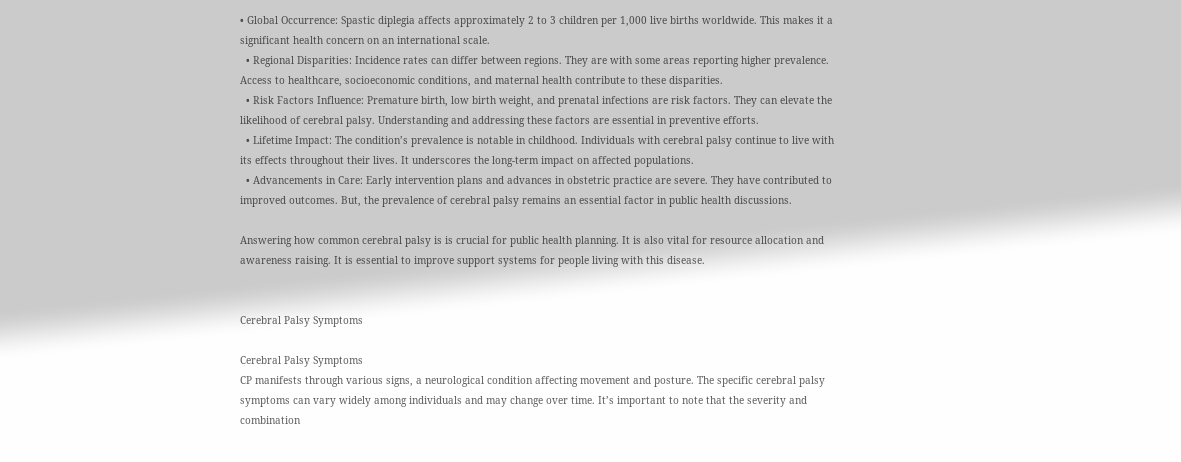• Global Occurrence: Spastic diplegia affects approximately 2 to 3 children per 1,000 live births worldwide. This makes it a significant health concern on an international scale.
  • Regional Disparities: Incidence rates can differ between regions. They are with some areas reporting higher prevalence. Access to healthcare, socioeconomic conditions, and maternal health contribute to these disparities.
  • Risk Factors Influence: Premature birth, low birth weight, and prenatal infections are risk factors. They can elevate the likelihood of cerebral palsy. Understanding and addressing these factors are essential in preventive efforts.
  • Lifetime Impact: The condition’s prevalence is notable in childhood. Individuals with cerebral palsy continue to live with its effects throughout their lives. It underscores the long-term impact on affected populations.
  • Advancements in Care: Early intervention plans and advances in obstetric practice are severe. They have contributed to improved outcomes. But, the prevalence of cerebral palsy remains an essential factor in public health discussions.

Answering how common cerebral palsy is is crucial for public health planning. It is also vital for resource allocation and awareness raising. It is essential to improve support systems for people living with this disease.


Cerebral Palsy Symptoms

Cerebral Palsy Symptoms
CP manifests through various signs, a neurological condition affecting movement and posture. The specific cerebral palsy symptoms can vary widely among individuals and may change over time. It’s important to note that the severity and combination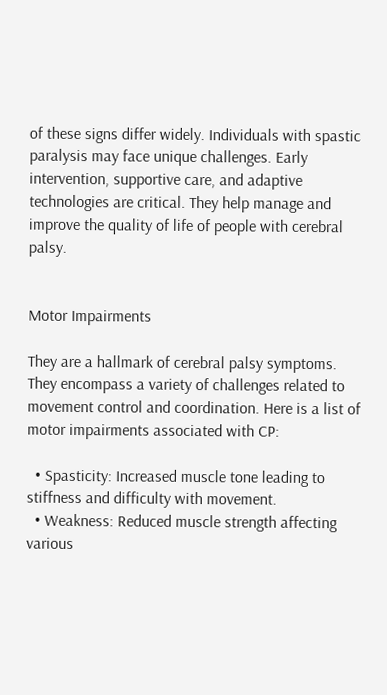of these signs differ widely. Individuals with spastic paralysis may face unique challenges. Early intervention, supportive care, and adaptive technologies are critical. They help manage and improve the quality of life of people with cerebral palsy.


Motor Impairments

They are a hallmark of cerebral palsy symptoms. They encompass a variety of challenges related to movement control and coordination. Here is a list of motor impairments associated with CP:

  • Spasticity: Increased muscle tone leading to stiffness and difficulty with movement.
  • Weakness: Reduced muscle strength affecting various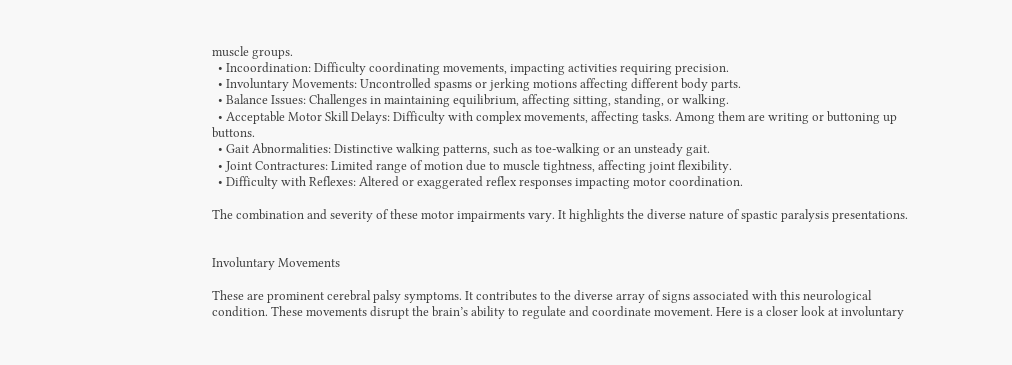muscle groups.
  • Incoordination: Difficulty coordinating movements, impacting activities requiring precision.
  • Involuntary Movements: Uncontrolled spasms or jerking motions affecting different body parts.
  • Balance Issues: Challenges in maintaining equilibrium, affecting sitting, standing, or walking.
  • Acceptable Motor Skill Delays: Difficulty with complex movements, affecting tasks. Among them are writing or buttoning up buttons.
  • Gait Abnormalities: Distinctive walking patterns, such as toe-walking or an unsteady gait.
  • Joint Contractures: Limited range of motion due to muscle tightness, affecting joint flexibility.
  • Difficulty with Reflexes: Altered or exaggerated reflex responses impacting motor coordination.

The combination and severity of these motor impairments vary. It highlights the diverse nature of spastic paralysis presentations.


Involuntary Movements

These are prominent cerebral palsy symptoms. It contributes to the diverse array of signs associated with this neurological condition. These movements disrupt the brain’s ability to regulate and coordinate movement. Here is a closer look at involuntary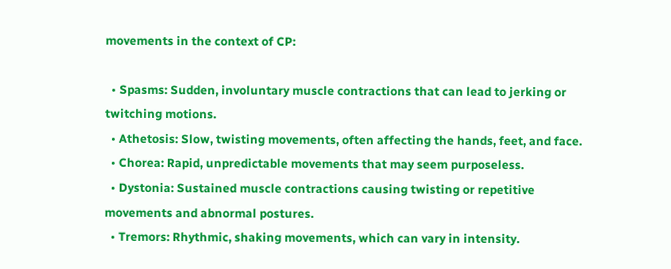movements in the context of CP:

  • Spasms: Sudden, involuntary muscle contractions that can lead to jerking or twitching motions.
  • Athetosis: Slow, twisting movements, often affecting the hands, feet, and face.
  • Chorea: Rapid, unpredictable movements that may seem purposeless.
  • Dystonia: Sustained muscle contractions causing twisting or repetitive movements and abnormal postures.
  • Tremors: Rhythmic, shaking movements, which can vary in intensity.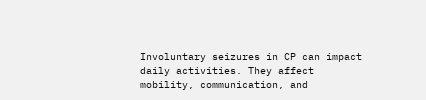Involuntary seizures in CP can impact daily activities. They affect mobility, communication, and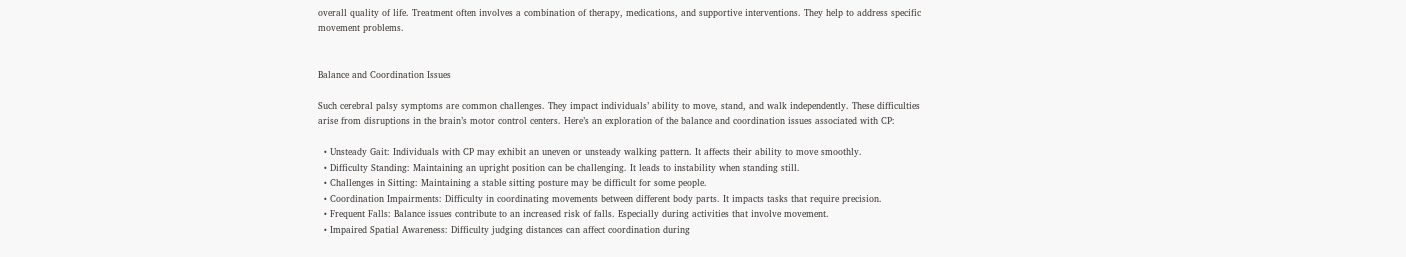overall quality of life. Treatment often involves a combination of therapy, medications, and supportive interventions. They help to address specific movement problems.


Balance and Coordination Issues

Such cerebral palsy symptoms are common challenges. They impact individuals’ ability to move, stand, and walk independently. These difficulties arise from disruptions in the brain’s motor control centers. Here’s an exploration of the balance and coordination issues associated with CP:

  • Unsteady Gait: Individuals with CP may exhibit an uneven or unsteady walking pattern. It affects their ability to move smoothly.
  • Difficulty Standing: Maintaining an upright position can be challenging. It leads to instability when standing still.
  • Challenges in Sitting: Maintaining a stable sitting posture may be difficult for some people.
  • Coordination Impairments: Difficulty in coordinating movements between different body parts. It impacts tasks that require precision.
  • Frequent Falls: Balance issues contribute to an increased risk of falls. Especially during activities that involve movement.
  • Impaired Spatial Awareness: Difficulty judging distances can affect coordination during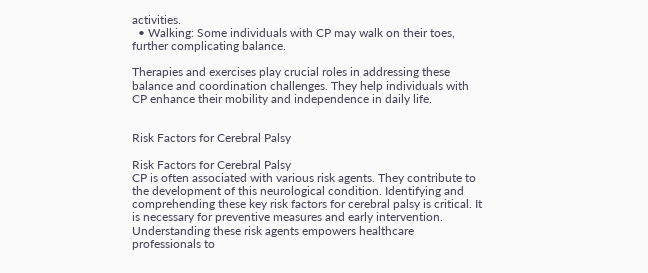activities.
  • Walking: Some individuals with CP may walk on their toes, further complicating balance.

Therapies and exercises play crucial roles in addressing these balance and coordination challenges. They help individuals with CP enhance their mobility and independence in daily life.


Risk Factors for Cerebral Palsy

Risk Factors for Cerebral Palsy
CP is often associated with various risk agents. They contribute to the development of this neurological condition. Identifying and comprehending these key risk factors for cerebral palsy is critical. It is necessary for preventive measures and early intervention. Understanding these risk agents empowers healthcare professionals to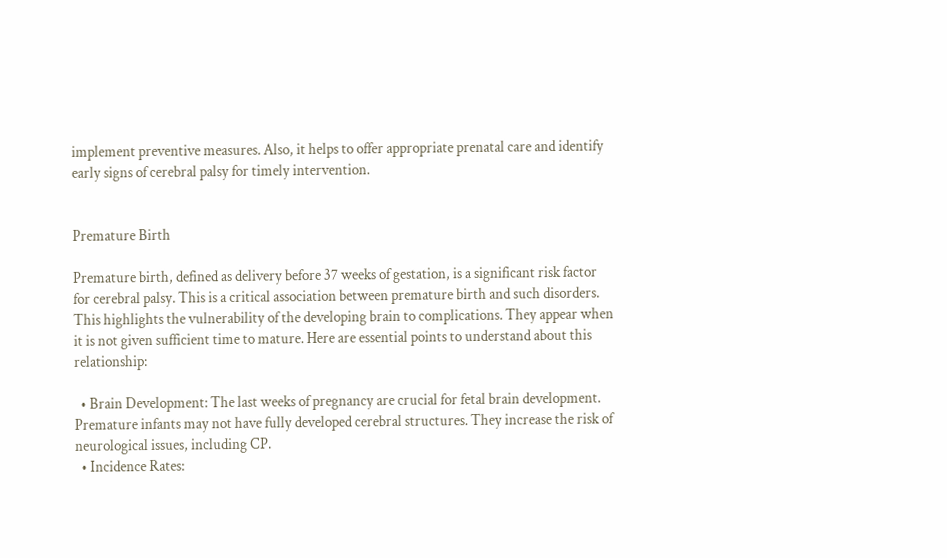implement preventive measures. Also, it helps to offer appropriate prenatal care and identify early signs of cerebral palsy for timely intervention.


Premature Birth

Premature birth, defined as delivery before 37 weeks of gestation, is a significant risk factor for cerebral palsy. This is a critical association between premature birth and such disorders. This highlights the vulnerability of the developing brain to complications. They appear when it is not given sufficient time to mature. Here are essential points to understand about this relationship:

  • Brain Development: The last weeks of pregnancy are crucial for fetal brain development. Premature infants may not have fully developed cerebral structures. They increase the risk of neurological issues, including CP.
  • Incidence Rates: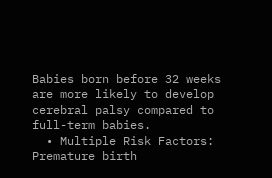Babies born before 32 weeks are more likely to develop cerebral palsy compared to full-term babies.
  • Multiple Risk Factors: Premature birth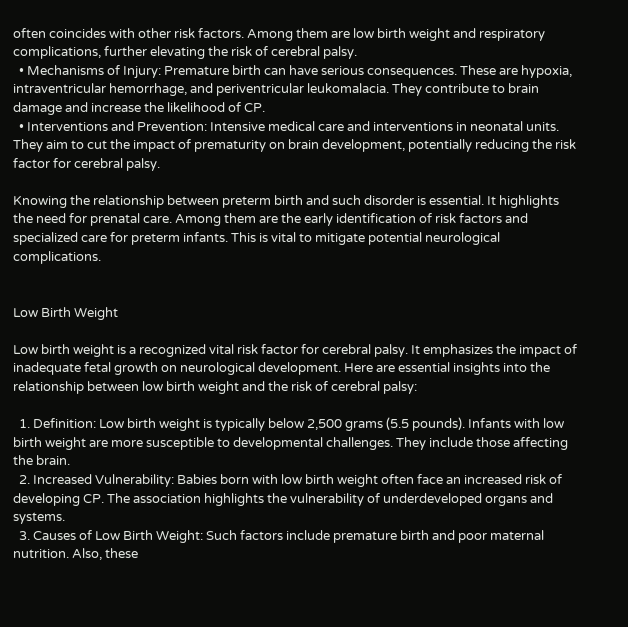often coincides with other risk factors. Among them are low birth weight and respiratory complications, further elevating the risk of cerebral palsy.
  • Mechanisms of Injury: Premature birth can have serious consequences. These are hypoxia, intraventricular hemorrhage, and periventricular leukomalacia. They contribute to brain damage and increase the likelihood of CP.
  • Interventions and Prevention: Intensive medical care and interventions in neonatal units. They aim to cut the impact of prematurity on brain development, potentially reducing the risk factor for cerebral palsy.

Knowing the relationship between preterm birth and such disorder is essential. It highlights the need for prenatal care. Among them are the early identification of risk factors and specialized care for preterm infants. This is vital to mitigate potential neurological complications.


Low Birth Weight

Low birth weight is a recognized vital risk factor for cerebral palsy. It emphasizes the impact of inadequate fetal growth on neurological development. Here are essential insights into the relationship between low birth weight and the risk of cerebral palsy:

  1. Definition: Low birth weight is typically below 2,500 grams (5.5 pounds). Infants with low birth weight are more susceptible to developmental challenges. They include those affecting the brain.
  2. Increased Vulnerability: Babies born with low birth weight often face an increased risk of developing CP. The association highlights the vulnerability of underdeveloped organs and systems.
  3. Causes of Low Birth Weight: Such factors include premature birth and poor maternal nutrition. Also, these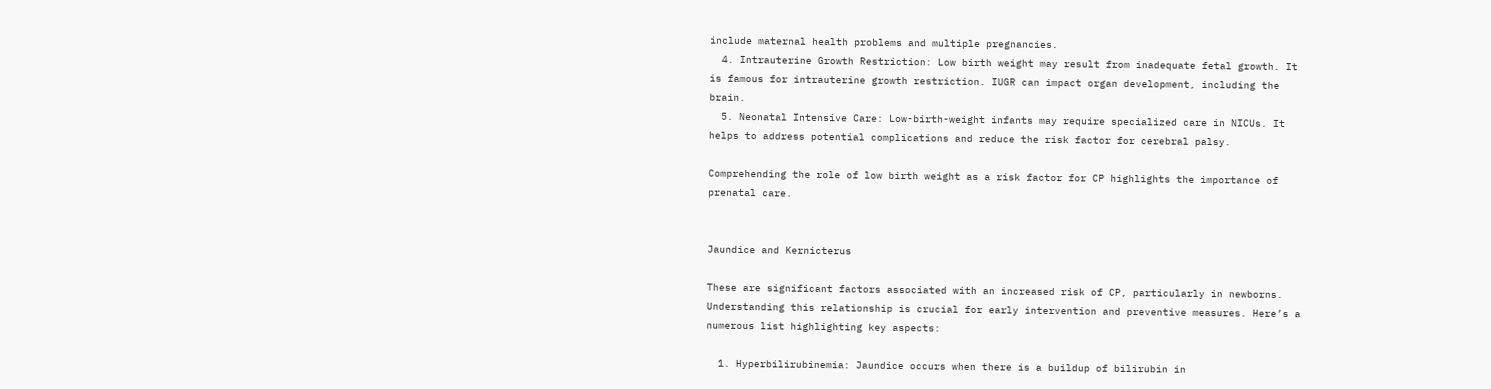include maternal health problems and multiple pregnancies.
  4. Intrauterine Growth Restriction: Low birth weight may result from inadequate fetal growth. It is famous for intrauterine growth restriction. IUGR can impact organ development, including the brain.
  5. Neonatal Intensive Care: Low-birth-weight infants may require specialized care in NICUs. It helps to address potential complications and reduce the risk factor for cerebral palsy.

Comprehending the role of low birth weight as a risk factor for CP highlights the importance of prenatal care.


Jaundice and Kernicterus

These are significant factors associated with an increased risk of CP, particularly in newborns. Understanding this relationship is crucial for early intervention and preventive measures. Here’s a numerous list highlighting key aspects:

  1. Hyperbilirubinemia: Jaundice occurs when there is a buildup of bilirubin in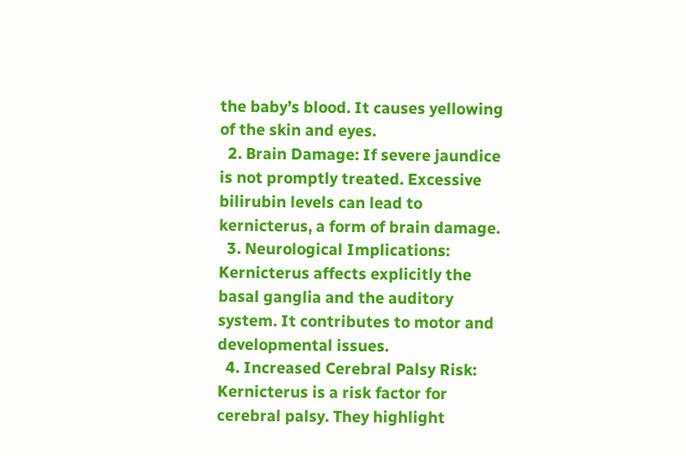the baby’s blood. It causes yellowing of the skin and eyes.
  2. Brain Damage: If severe jaundice is not promptly treated. Excessive bilirubin levels can lead to kernicterus, a form of brain damage.
  3. Neurological Implications: Kernicterus affects explicitly the basal ganglia and the auditory system. It contributes to motor and developmental issues.
  4. Increased Cerebral Palsy Risk: Kernicterus is a risk factor for cerebral palsy. They highlight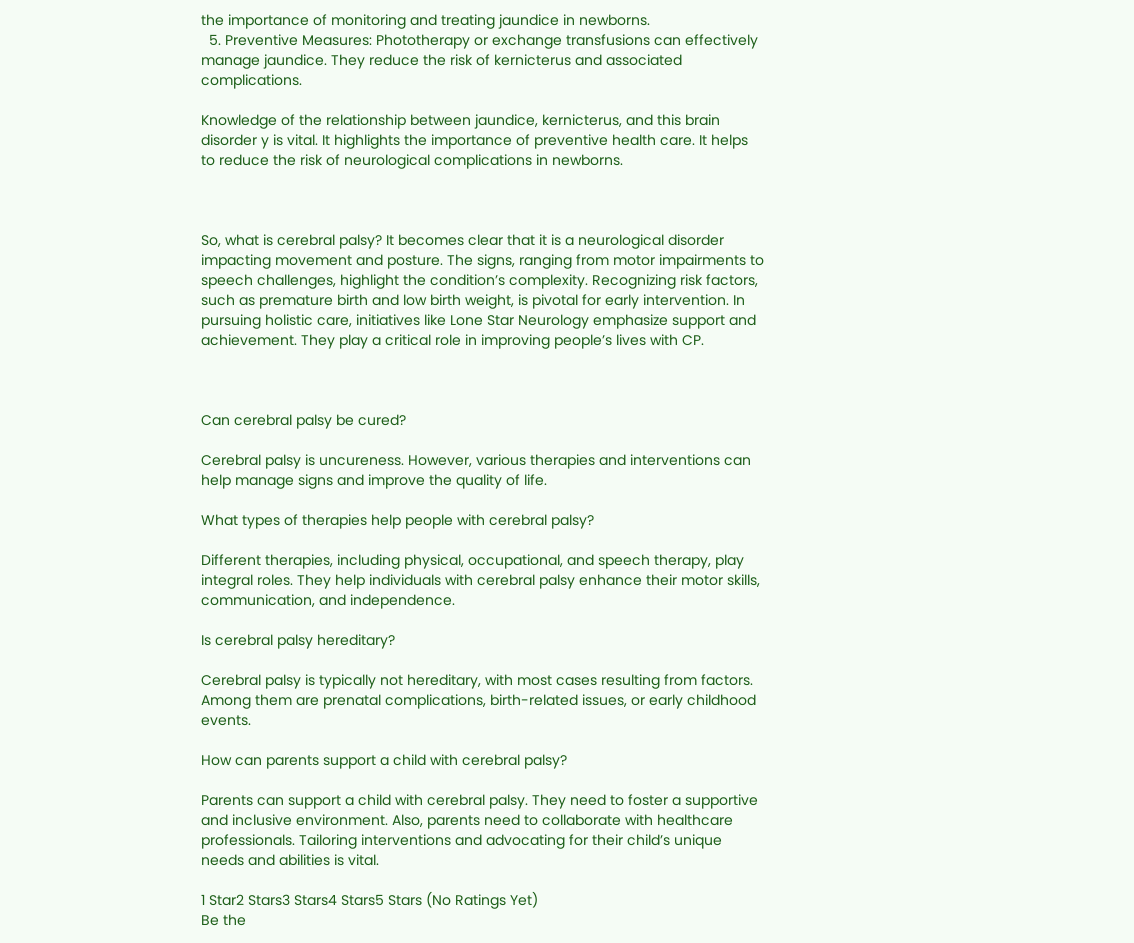the importance of monitoring and treating jaundice in newborns.
  5. Preventive Measures: Phototherapy or exchange transfusions can effectively manage jaundice. They reduce the risk of kernicterus and associated complications.

Knowledge of the relationship between jaundice, kernicterus, and this brain disorder y is vital. It highlights the importance of preventive health care. It helps to reduce the risk of neurological complications in newborns.



So, what is cerebral palsy? It becomes clear that it is a neurological disorder impacting movement and posture. The signs, ranging from motor impairments to speech challenges, highlight the condition’s complexity. Recognizing risk factors, such as premature birth and low birth weight, is pivotal for early intervention. In pursuing holistic care, initiatives like Lone Star Neurology emphasize support and achievement. They play a critical role in improving people’s lives with CP.



Can cerebral palsy be cured?

Cerebral palsy is uncureness. However, various therapies and interventions can help manage signs and improve the quality of life.

What types of therapies help people with cerebral palsy?

Different therapies, including physical, occupational, and speech therapy, play integral roles. They help individuals with cerebral palsy enhance their motor skills, communication, and independence.

Is cerebral palsy hereditary?

Cerebral palsy is typically not hereditary, with most cases resulting from factors. Among them are prenatal complications, birth-related issues, or early childhood events.

How can parents support a child with cerebral palsy?

Parents can support a child with cerebral palsy. They need to foster a supportive and inclusive environment. Also, parents need to collaborate with healthcare professionals. Tailoring interventions and advocating for their child’s unique needs and abilities is vital.

1 Star2 Stars3 Stars4 Stars5 Stars (No Ratings Yet)
Be the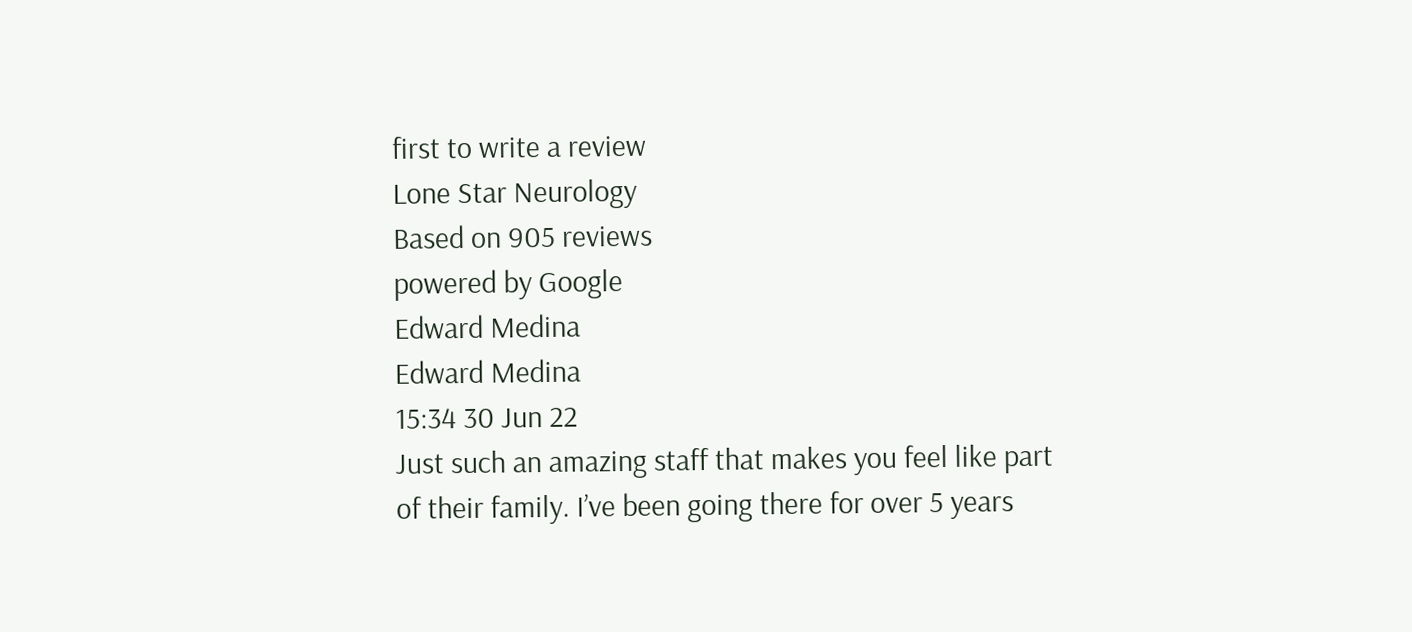first to write a review
Lone Star Neurology
Based on 905 reviews
powered by Google
Edward Medina
Edward Medina
15:34 30 Jun 22
Just such an amazing staff that makes you feel like part of their family. I’ve been going there for over 5 years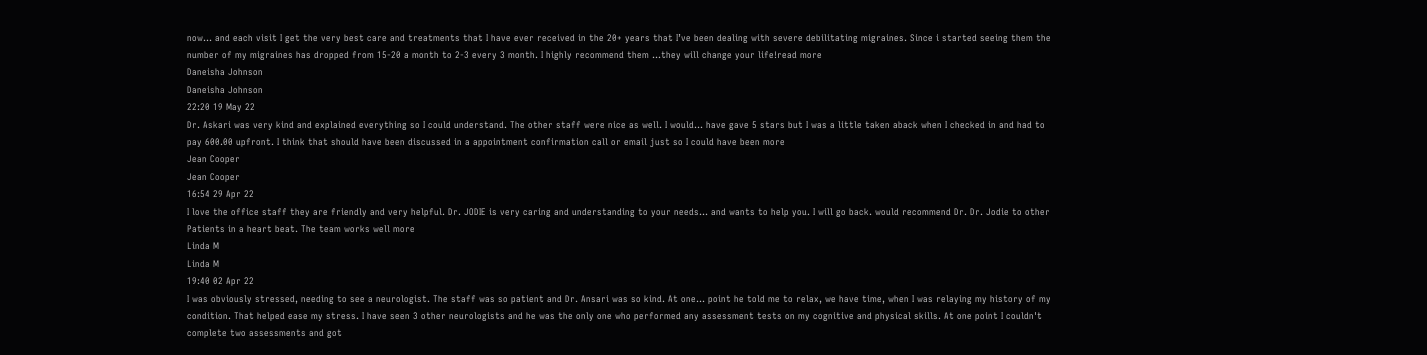now... and each visit I get the very best care and treatments that I have ever received in the 20+ years that I’ve been dealing with severe debilitating migraines. Since i started seeing them the number of my migraines has dropped from 15-20 a month to 2-3 every 3 month. I highly recommend them …they will change your life!read more
Daneisha Johnson
Daneisha Johnson
22:20 19 May 22
Dr. Askari was very kind and explained everything so I could understand. The other staff were nice as well. I would... have gave 5 stars but I was a little taken aback when I checked in and had to pay 600.00 upfront. I think that should have been discussed in a appointment confirmation call or email just so I could have been more
Jean Cooper
Jean Cooper
16:54 29 Apr 22
I love the office staff they are friendly and very helpful. Dr. JODIE is very caring and understanding to your needs... and wants to help you. I will go back. would recommend Dr. Dr. Jodie to other Patients in a heart beat. The team works well more
Linda M
Linda M
19:40 02 Apr 22
I was obviously stressed, needing to see a neurologist. The staff was so patient and Dr. Ansari was so kind. At one... point he told me to relax, we have time, when I was relaying my history of my condition. That helped ease my stress. I have seen 3 other neurologists and he was the only one who performed any assessment tests on my cognitive and physical skills. At one point I couldn't complete two assessments and got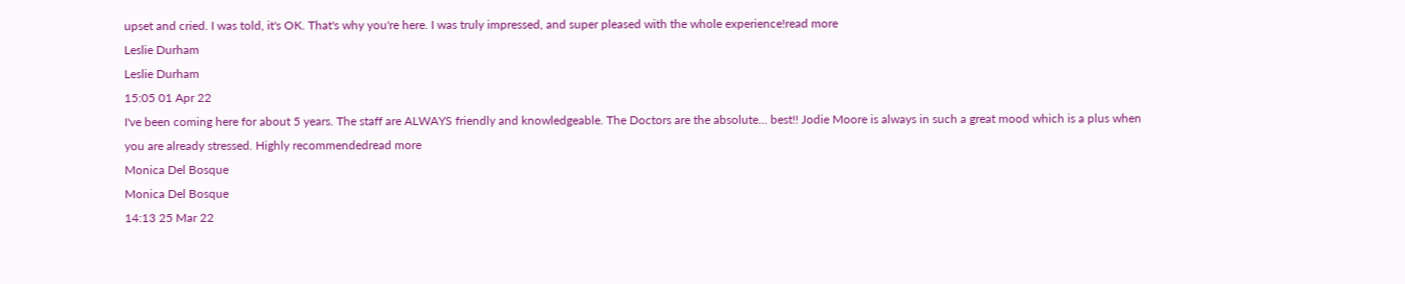upset and cried. I was told, it's OK. That's why you're here. I was truly impressed, and super pleased with the whole experience!read more
Leslie Durham
Leslie Durham
15:05 01 Apr 22
I've been coming here for about 5 years. The staff are ALWAYS friendly and knowledgeable. The Doctors are the absolute... best!! Jodie Moore is always in such a great mood which is a plus when you are already stressed. Highly recommendedread more
Monica Del Bosque
Monica Del Bosque
14:13 25 Mar 22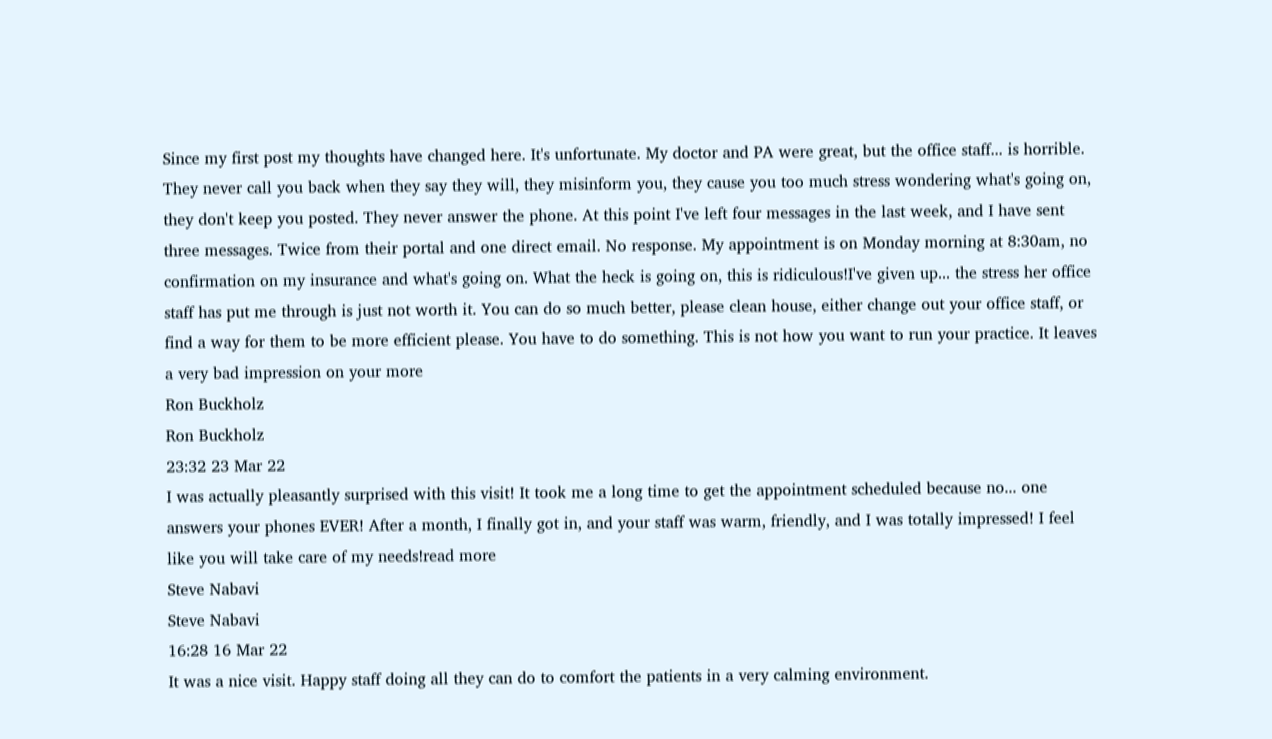Since my first post my thoughts have changed here. It's unfortunate. My doctor and PA were great, but the office staff... is horrible. They never call you back when they say they will, they misinform you, they cause you too much stress wondering what's going on, they don't keep you posted. They never answer the phone. At this point I've left four messages in the last week, and I have sent three messages. Twice from their portal and one direct email. No response. My appointment is on Monday morning at 8:30am, no confirmation on my insurance and what's going on. What the heck is going on, this is ridiculous!I've given up... the stress her office staff has put me through is just not worth it. You can do so much better, please clean house, either change out your office staff, or find a way for them to be more efficient please. You have to do something. This is not how you want to run your practice. It leaves a very bad impression on your more
Ron Buckholz
Ron Buckholz
23:32 23 Mar 22
I was actually pleasantly surprised with this visit! It took me a long time to get the appointment scheduled because no... one answers your phones EVER! After a month, I finally got in, and your staff was warm, friendly, and I was totally impressed! I feel like you will take care of my needs!read more
Steve Nabavi
Steve Nabavi
16:28 16 Mar 22
It was a nice visit. Happy staff doing all they can do to comfort the patients in a very calming environment.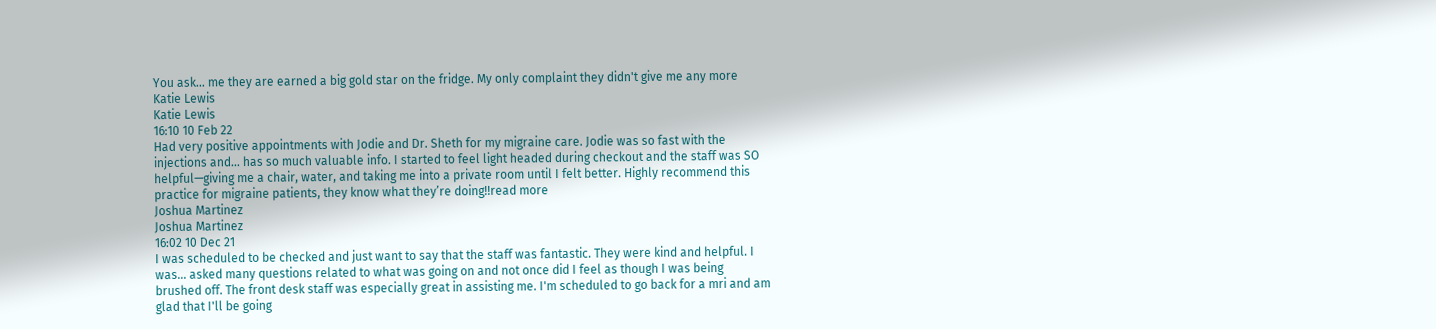You ask... me they are earned a big gold star on the fridge. My only complaint they didn't give me any more
Katie Lewis
Katie Lewis
16:10 10 Feb 22
Had very positive appointments with Jodie and Dr. Sheth for my migraine care. Jodie was so fast with the injections and... has so much valuable info. I started to feel light headed during checkout and the staff was SO helpful—giving me a chair, water, and taking me into a private room until I felt better. Highly recommend this practice for migraine patients, they know what they’re doing!!read more
Joshua Martinez
Joshua Martinez
16:02 10 Dec 21
I was scheduled to be checked and just want to say that the staff was fantastic. They were kind and helpful. I was... asked many questions related to what was going on and not once did I feel as though I was being brushed off. The front desk staff was especially great in assisting me. I'm scheduled to go back for a mri and am glad that I'll be going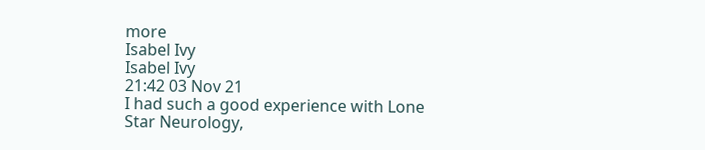more
Isabel Ivy
Isabel Ivy
21:42 03 Nov 21
I had such a good experience with Lone Star Neurology,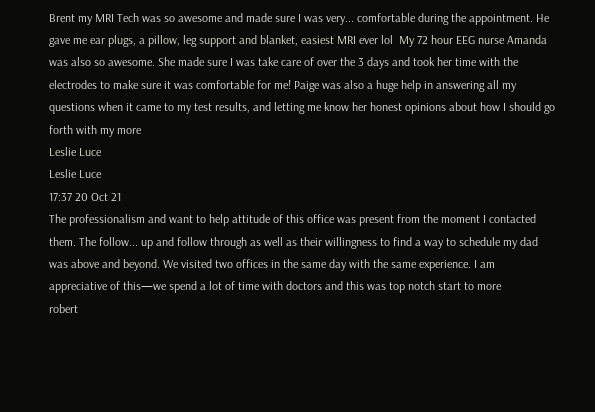Brent my MRI Tech was so awesome and made sure I was very... comfortable during the appointment. He gave me ear plugs, a pillow, leg support and blanket, easiest MRI ever lol  My 72 hour EEG nurse Amanda was also so awesome. She made sure I was take care of over the 3 days and took her time with the electrodes to make sure it was comfortable for me! Paige was also a huge help in answering all my questions when it came to my test results, and letting me know her honest opinions about how I should go forth with my more
Leslie Luce
Leslie Luce
17:37 20 Oct 21
The professionalism and want to help attitude of this office was present from the moment I contacted them. The follow... up and follow through as well as their willingness to find a way to schedule my dad was above and beyond. We visited two offices in the same day with the same experience. I am appreciative of this—we spend a lot of time with doctors and this was top notch start to more
robert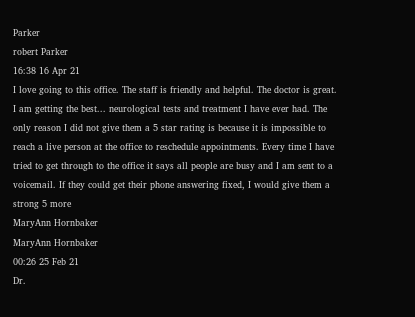Parker
robert Parker
16:38 16 Apr 21
I love going to this office. The staff is friendly and helpful. The doctor is great. I am getting the best... neurological tests and treatment I have ever had. The only reason I did not give them a 5 star rating is because it is impossible to reach a live person at the office to reschedule appointments. Every time I have tried to get through to the office it says all people are busy and I am sent to a voicemail. If they could get their phone answering fixed, I would give them a strong 5 more
MaryAnn Hornbaker
MaryAnn Hornbaker
00:26 25 Feb 21
Dr.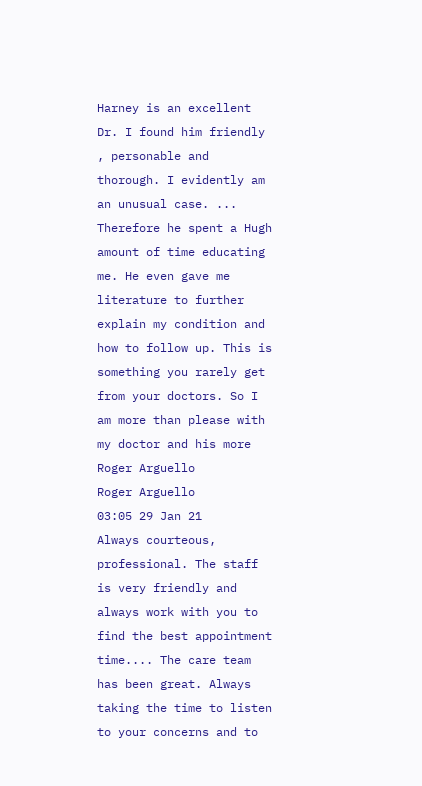Harney is an excellent Dr. I found him friendly , personable and thorough. I evidently am an unusual case. ... Therefore he spent a Hugh amount of time educating me. He even gave me literature to further explain my condition and how to follow up. This is something you rarely get from your doctors. So I am more than please with my doctor and his more
Roger Arguello
Roger Arguello
03:05 29 Jan 21
Always courteous, professional. The staff is very friendly and always work with you to find the best appointment time.... The care team has been great. Always taking the time to listen to your concerns and to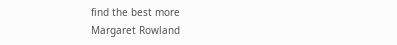find the best more
Margaret Rowland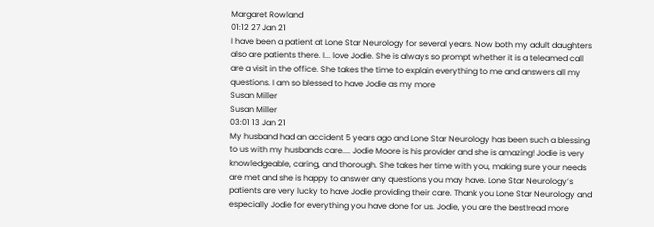Margaret Rowland
01:12 27 Jan 21
I have been a patient at Lone Star Neurology for several years. Now both my adult daughters also are patients there. I... love Jodie. She is always so prompt whether it is a teleamed call are a visit in the office. She takes the time to explain everything to me and answers all my questions. I am so blessed to have Jodie as my more
Susan Miller
Susan Miller
03:01 13 Jan 21
My husband had an accident 5 years ago and Lone Star Neurology has been such a blessing to us with my husbands care.... Jodie Moore is his provider and she is amazing! Jodie is very knowledgeable, caring, and thorough. She takes her time with you, making sure your needs are met and she is happy to answer any questions you may have. Lone Star Neurology’s patients are very lucky to have Jodie providing their care. Thank you Lone Star Neurology and especially Jodie for everything you have done for us. Jodie, you are the best!read more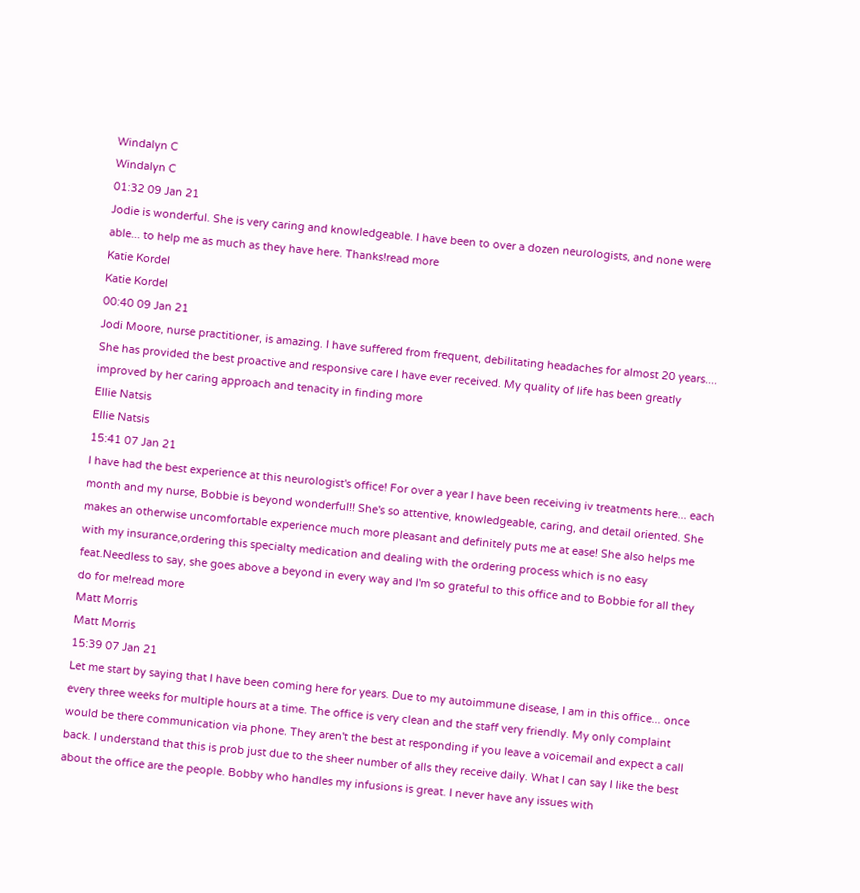Windalyn C
Windalyn C
01:32 09 Jan 21
Jodie is wonderful. She is very caring and knowledgeable. I have been to over a dozen neurologists, and none were able... to help me as much as they have here. Thanks!read more
Katie Kordel
Katie Kordel
00:40 09 Jan 21
Jodi Moore, nurse practitioner, is amazing. I have suffered from frequent, debilitating headaches for almost 20 years.... She has provided the best proactive and responsive care I have ever received. My quality of life has been greatly improved by her caring approach and tenacity in finding more
Ellie Natsis
Ellie Natsis
15:41 07 Jan 21
I have had the best experience at this neurologist's office! For over a year I have been receiving iv treatments here... each month and my nurse, Bobbie is beyond wonderful!! She's so attentive, knowledgeable, caring, and detail oriented. She makes an otherwise uncomfortable experience much more pleasant and definitely puts me at ease! She also helps me with my insurance,ordering this specialty medication and dealing with the ordering process which is no easy feat.Needless to say, she goes above a beyond in every way and I'm so grateful to this office and to Bobbie for all they do for me!read more
Matt Morris
Matt Morris
15:39 07 Jan 21
Let me start by saying that I have been coming here for years. Due to my autoimmune disease, I am in this office... once every three weeks for multiple hours at a time. The office is very clean and the staff very friendly. My only complaint would be there communication via phone. They aren't the best at responding if you leave a voicemail and expect a call back. I understand that this is prob just due to the sheer number of alls they receive daily. What I can say I like the best about the office are the people. Bobby who handles my infusions is great. I never have any issues with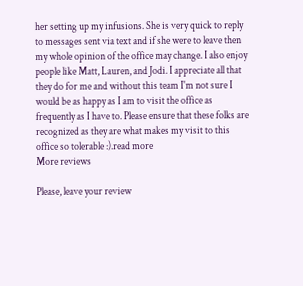her setting up my infusions. She is very quick to reply to messages sent via text and if she were to leave then my whole opinion of the office may change. I also enjoy people like Matt, Lauren, and Jodi. I appreciate all that they do for me and without this team I'm not sure I would be as happy as I am to visit the office as frequently as I have to. Please ensure that these folks are recognized as they are what makes my visit to this office so tolerable :).read more
More reviews

Please, leave your review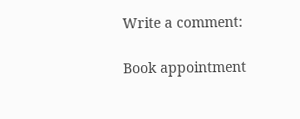Write a comment:

Book appointment